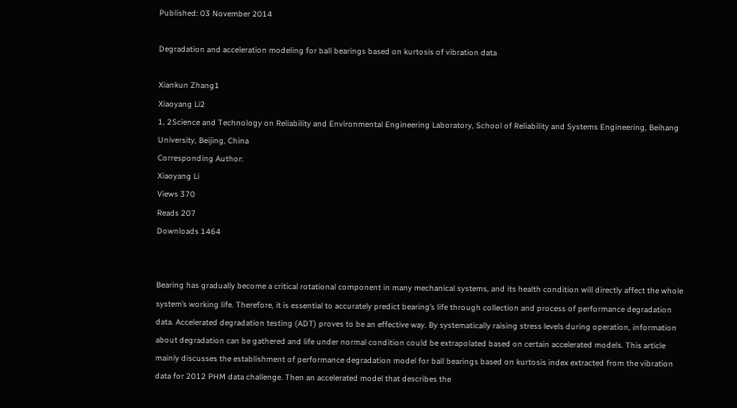Published: 03 November 2014

Degradation and acceleration modeling for ball bearings based on kurtosis of vibration data

Xiankun Zhang1
Xiaoyang Li2
1, 2Science and Technology on Reliability and Environmental Engineering Laboratory, School of Reliability and Systems Engineering, Beihang University, Beijing, China
Corresponding Author:
Xiaoyang Li
Views 370
Reads 207
Downloads 1464


Bearing has gradually become a critical rotational component in many mechanical systems, and its health condition will directly affect the whole system’s working life. Therefore, it is essential to accurately predict bearing’s life through collection and process of performance degradation data. Accelerated degradation testing (ADT) proves to be an effective way. By systematically raising stress levels during operation, information about degradation can be gathered and life under normal condition could be extrapolated based on certain accelerated models. This article mainly discusses the establishment of performance degradation model for ball bearings based on kurtosis index extracted from the vibration data for 2012 PHM data challenge. Then an accelerated model that describes the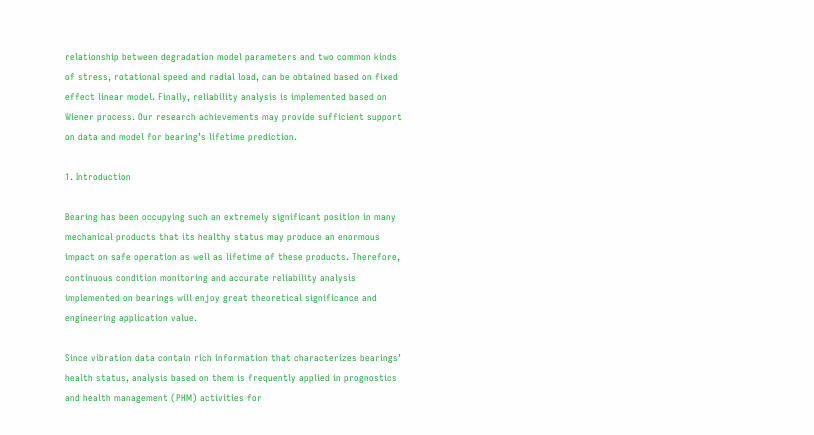relationship between degradation model parameters and two common kinds of stress, rotational speed and radial load, can be obtained based on fixed effect linear model. Finally, reliability analysis is implemented based on Wiener process. Our research achievements may provide sufficient support on data and model for bearing’s lifetime prediction.

1. Introduction

Bearing has been occupying such an extremely significant position in many mechanical products that its healthy status may produce an enormous impact on safe operation as well as lifetime of these products. Therefore, continuous condition monitoring and accurate reliability analysis implemented on bearings will enjoy great theoretical significance and engineering application value.

Since vibration data contain rich information that characterizes bearings’ health status, analysis based on them is frequently applied in prognostics and health management (PHM) activities for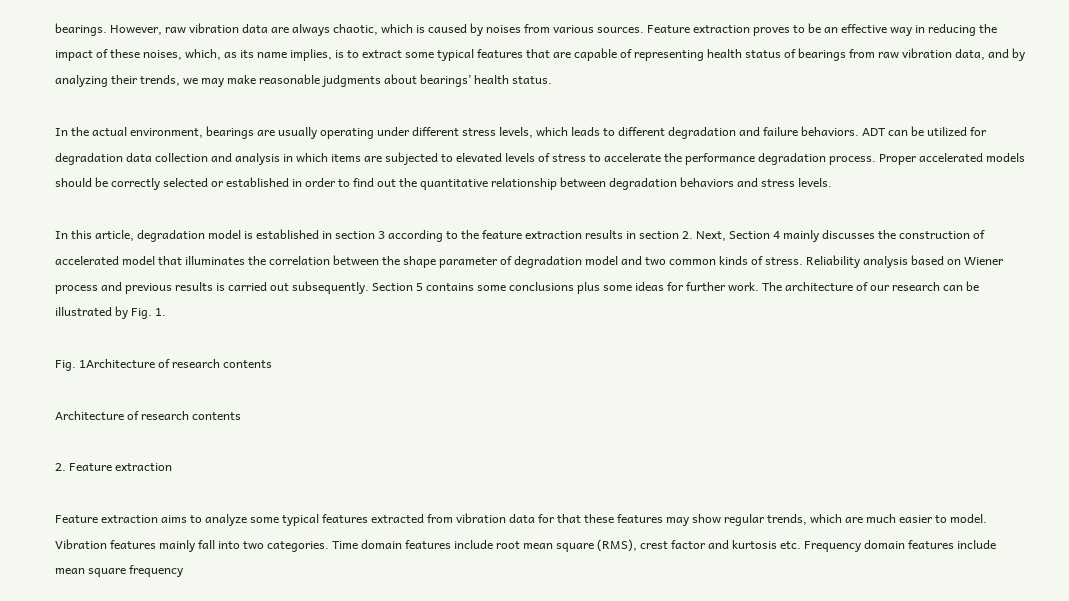bearings. However, raw vibration data are always chaotic, which is caused by noises from various sources. Feature extraction proves to be an effective way in reducing the impact of these noises, which, as its name implies, is to extract some typical features that are capable of representing health status of bearings from raw vibration data, and by analyzing their trends, we may make reasonable judgments about bearings’ health status.

In the actual environment, bearings are usually operating under different stress levels, which leads to different degradation and failure behaviors. ADT can be utilized for degradation data collection and analysis in which items are subjected to elevated levels of stress to accelerate the performance degradation process. Proper accelerated models should be correctly selected or established in order to find out the quantitative relationship between degradation behaviors and stress levels.

In this article, degradation model is established in section 3 according to the feature extraction results in section 2. Next, Section 4 mainly discusses the construction of accelerated model that illuminates the correlation between the shape parameter of degradation model and two common kinds of stress. Reliability analysis based on Wiener process and previous results is carried out subsequently. Section 5 contains some conclusions plus some ideas for further work. The architecture of our research can be illustrated by Fig. 1.

Fig. 1Architecture of research contents

Architecture of research contents

2. Feature extraction

Feature extraction aims to analyze some typical features extracted from vibration data for that these features may show regular trends, which are much easier to model. Vibration features mainly fall into two categories. Time domain features include root mean square (RMS), crest factor and kurtosis etc. Frequency domain features include mean square frequency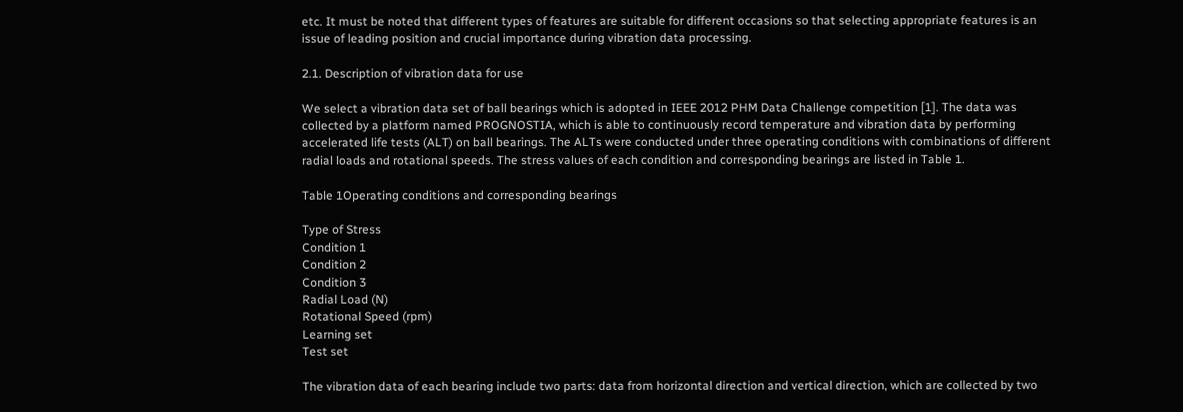etc. It must be noted that different types of features are suitable for different occasions so that selecting appropriate features is an issue of leading position and crucial importance during vibration data processing.

2.1. Description of vibration data for use

We select a vibration data set of ball bearings which is adopted in IEEE 2012 PHM Data Challenge competition [1]. The data was collected by a platform named PROGNOSTIA, which is able to continuously record temperature and vibration data by performing accelerated life tests (ALT) on ball bearings. The ALTs were conducted under three operating conditions with combinations of different radial loads and rotational speeds. The stress values of each condition and corresponding bearings are listed in Table 1.

Table 1Operating conditions and corresponding bearings

Type of Stress
Condition 1
Condition 2
Condition 3
Radial Load (N)
Rotational Speed (rpm)
Learning set
Test set

The vibration data of each bearing include two parts: data from horizontal direction and vertical direction, which are collected by two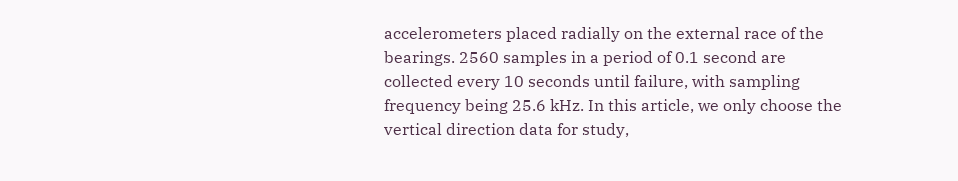accelerometers placed radially on the external race of the bearings. 2560 samples in a period of 0.1 second are collected every 10 seconds until failure, with sampling frequency being 25.6 kHz. In this article, we only choose the vertical direction data for study,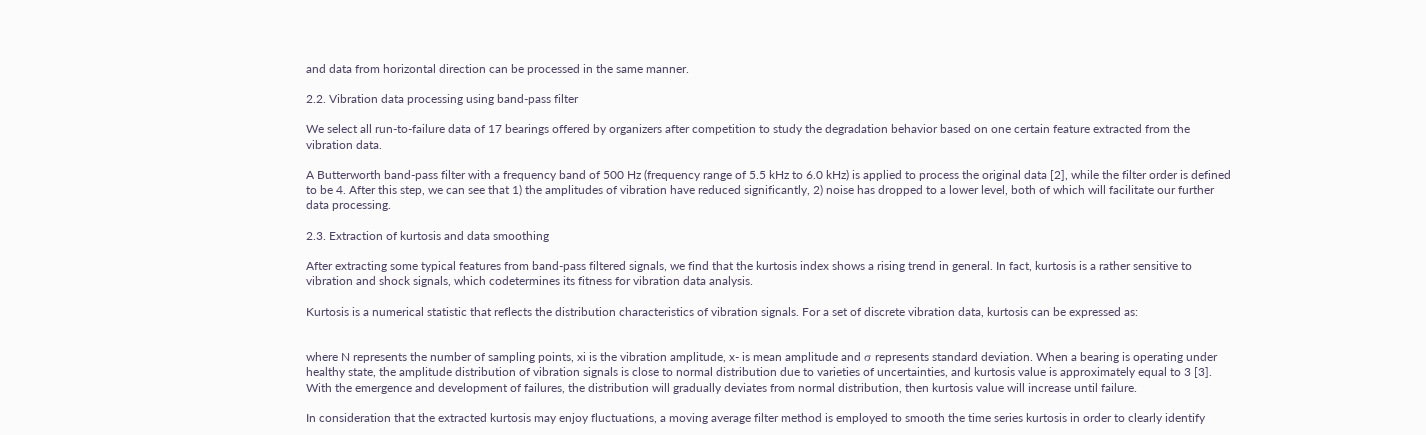and data from horizontal direction can be processed in the same manner.

2.2. Vibration data processing using band-pass filter

We select all run-to-failure data of 17 bearings offered by organizers after competition to study the degradation behavior based on one certain feature extracted from the vibration data.

A Butterworth band-pass filter with a frequency band of 500 Hz (frequency range of 5.5 kHz to 6.0 kHz) is applied to process the original data [2], while the filter order is defined to be 4. After this step, we can see that 1) the amplitudes of vibration have reduced significantly, 2) noise has dropped to a lower level, both of which will facilitate our further data processing.

2.3. Extraction of kurtosis and data smoothing

After extracting some typical features from band-pass filtered signals, we find that the kurtosis index shows a rising trend in general. In fact, kurtosis is a rather sensitive to vibration and shock signals, which codetermines its fitness for vibration data analysis.

Kurtosis is a numerical statistic that reflects the distribution characteristics of vibration signals. For a set of discrete vibration data, kurtosis can be expressed as:


where N represents the number of sampling points, xi is the vibration amplitude, x- is mean amplitude and σ represents standard deviation. When a bearing is operating under healthy state, the amplitude distribution of vibration signals is close to normal distribution due to varieties of uncertainties, and kurtosis value is approximately equal to 3 [3]. With the emergence and development of failures, the distribution will gradually deviates from normal distribution, then kurtosis value will increase until failure.

In consideration that the extracted kurtosis may enjoy fluctuations, a moving average filter method is employed to smooth the time series kurtosis in order to clearly identify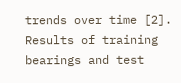trends over time [2]. Results of training bearings and test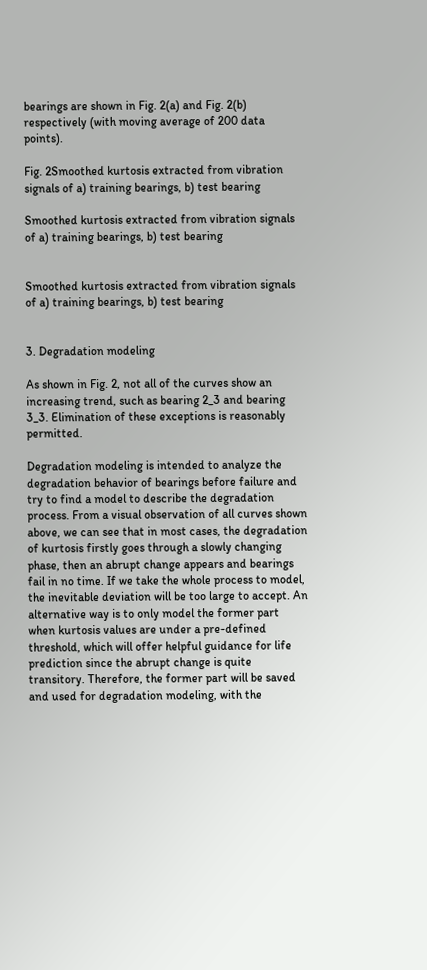bearings are shown in Fig. 2(a) and Fig. 2(b) respectively (with moving average of 200 data points).

Fig. 2Smoothed kurtosis extracted from vibration signals of a) training bearings, b) test bearing

Smoothed kurtosis extracted from vibration signals of a) training bearings, b) test bearing


Smoothed kurtosis extracted from vibration signals of a) training bearings, b) test bearing


3. Degradation modeling

As shown in Fig. 2, not all of the curves show an increasing trend, such as bearing 2_3 and bearing 3_3. Elimination of these exceptions is reasonably permitted.

Degradation modeling is intended to analyze the degradation behavior of bearings before failure and try to find a model to describe the degradation process. From a visual observation of all curves shown above, we can see that in most cases, the degradation of kurtosis firstly goes through a slowly changing phase, then an abrupt change appears and bearings fail in no time. If we take the whole process to model, the inevitable deviation will be too large to accept. An alternative way is to only model the former part when kurtosis values are under a pre-defined threshold, which will offer helpful guidance for life prediction since the abrupt change is quite transitory. Therefore, the former part will be saved and used for degradation modeling, with the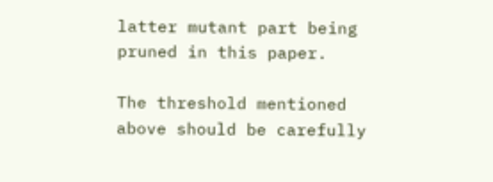latter mutant part being pruned in this paper.

The threshold mentioned above should be carefully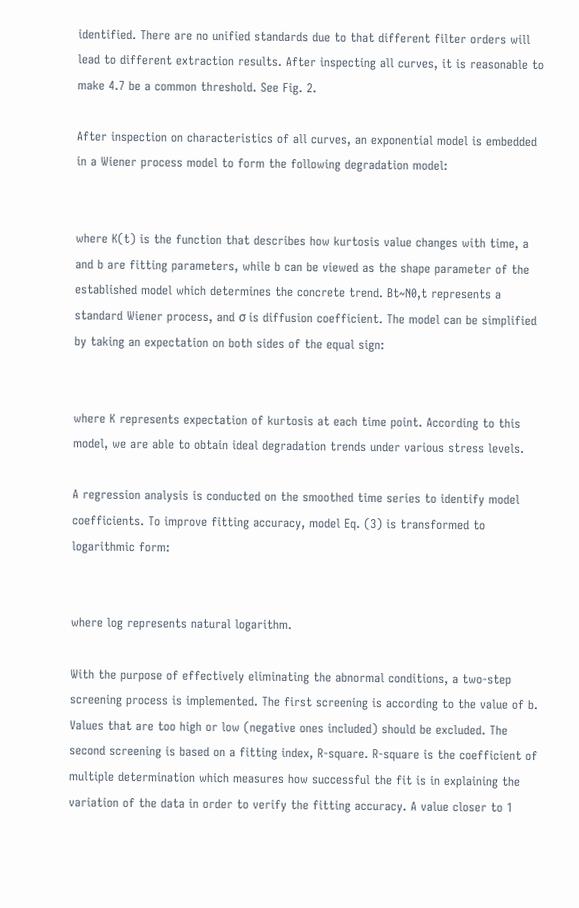identified. There are no unified standards due to that different filter orders will lead to different extraction results. After inspecting all curves, it is reasonable to make 4.7 be a common threshold. See Fig. 2.

After inspection on characteristics of all curves, an exponential model is embedded in a Wiener process model to form the following degradation model:


where K(t) is the function that describes how kurtosis value changes with time, a and b are fitting parameters, while b can be viewed as the shape parameter of the established model which determines the concrete trend. Bt~N0,t represents a standard Wiener process, and σ is diffusion coefficient. The model can be simplified by taking an expectation on both sides of the equal sign:


where K represents expectation of kurtosis at each time point. According to this model, we are able to obtain ideal degradation trends under various stress levels.

A regression analysis is conducted on the smoothed time series to identify model coefficients. To improve fitting accuracy, model Eq. (3) is transformed to logarithmic form:


where log represents natural logarithm.

With the purpose of effectively eliminating the abnormal conditions, a two-step screening process is implemented. The first screening is according to the value of b. Values that are too high or low (negative ones included) should be excluded. The second screening is based on a fitting index, R-square. R-square is the coefficient of multiple determination which measures how successful the fit is in explaining the variation of the data in order to verify the fitting accuracy. A value closer to 1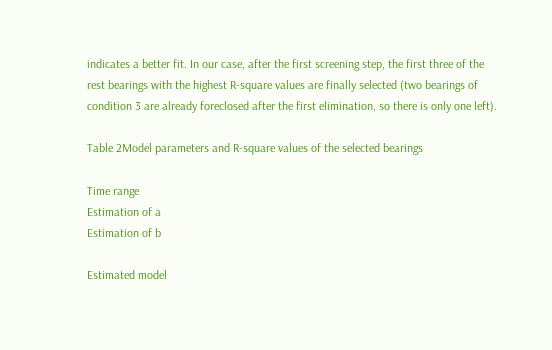indicates a better fit. In our case, after the first screening step, the first three of the rest bearings with the highest R-square values are finally selected (two bearings of condition 3 are already foreclosed after the first elimination, so there is only one left).

Table 2Model parameters and R-square values of the selected bearings

Time range
Estimation of a
Estimation of b

Estimated model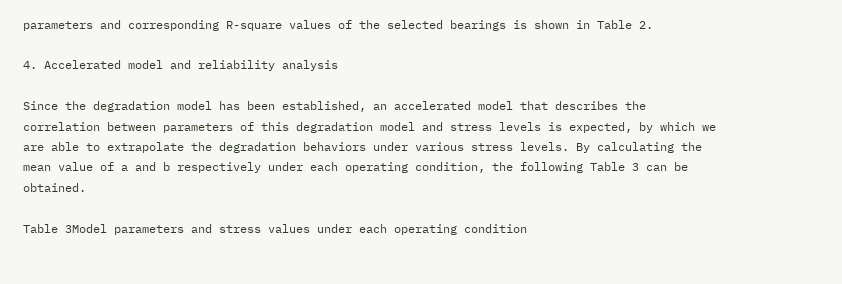parameters and corresponding R-square values of the selected bearings is shown in Table 2.

4. Accelerated model and reliability analysis

Since the degradation model has been established, an accelerated model that describes the correlation between parameters of this degradation model and stress levels is expected, by which we are able to extrapolate the degradation behaviors under various stress levels. By calculating the mean value of a and b respectively under each operating condition, the following Table 3 can be obtained.

Table 3Model parameters and stress values under each operating condition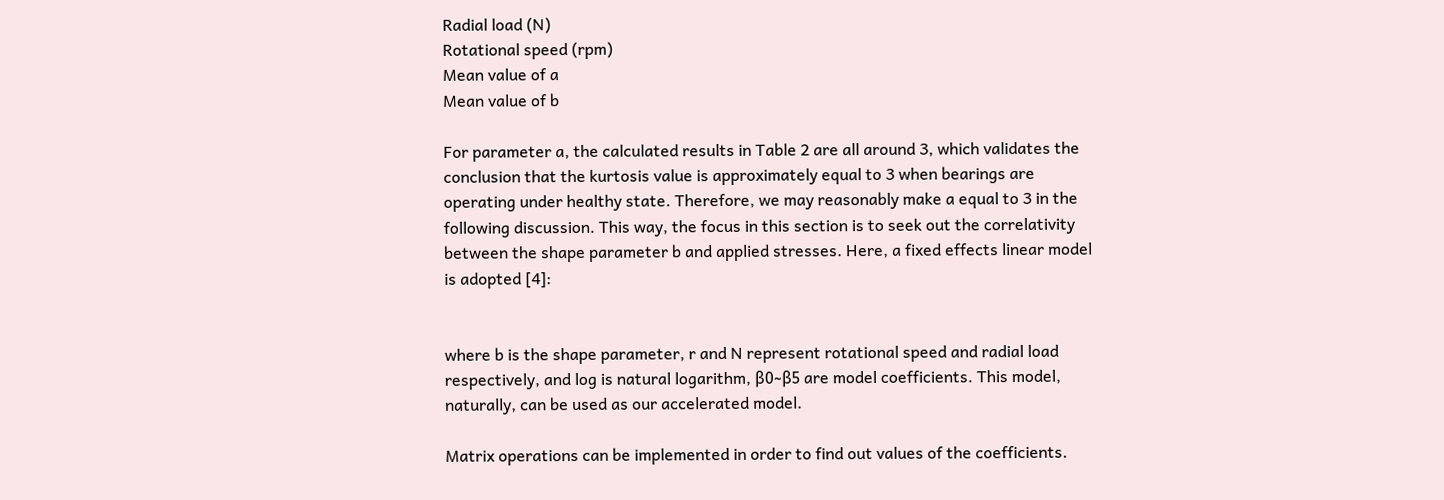Radial load (N)
Rotational speed (rpm)
Mean value of a
Mean value of b

For parameter a, the calculated results in Table 2 are all around 3, which validates the conclusion that the kurtosis value is approximately equal to 3 when bearings are operating under healthy state. Therefore, we may reasonably make a equal to 3 in the following discussion. This way, the focus in this section is to seek out the correlativity between the shape parameter b and applied stresses. Here, a fixed effects linear model is adopted [4]:


where b is the shape parameter, r and N represent rotational speed and radial load respectively, and log is natural logarithm, β0~β5 are model coefficients. This model, naturally, can be used as our accelerated model.

Matrix operations can be implemented in order to find out values of the coefficients.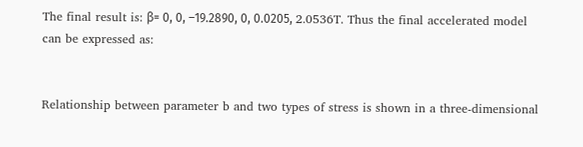The final result is: β= 0, 0, –19.2890, 0, 0.0205, 2.0536T. Thus the final accelerated model can be expressed as:


Relationship between parameter b and two types of stress is shown in a three-dimensional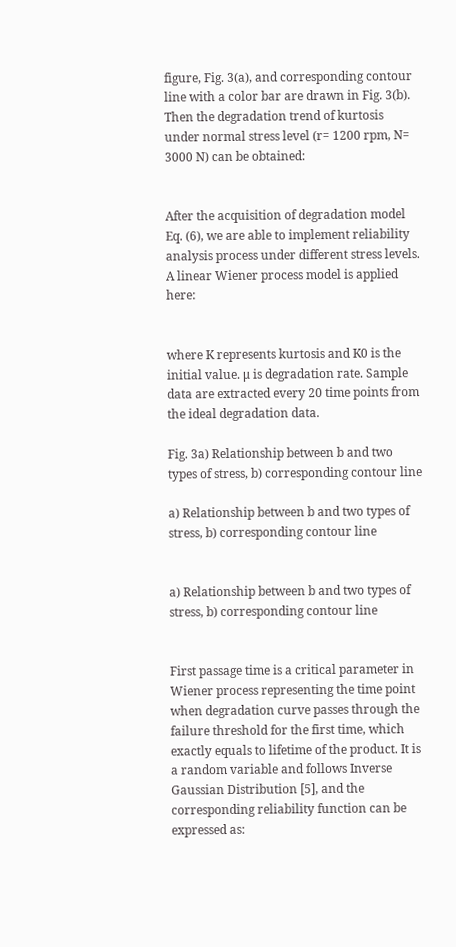figure, Fig. 3(a), and corresponding contour line with a color bar are drawn in Fig. 3(b). Then the degradation trend of kurtosis under normal stress level (r= 1200 rpm, N= 3000 N) can be obtained:


After the acquisition of degradation model Eq. (6), we are able to implement reliability analysis process under different stress levels. A linear Wiener process model is applied here:


where K represents kurtosis and K0 is the initial value. μ is degradation rate. Sample data are extracted every 20 time points from the ideal degradation data.

Fig. 3a) Relationship between b and two types of stress, b) corresponding contour line

a) Relationship between b and two types of stress, b) corresponding contour line


a) Relationship between b and two types of stress, b) corresponding contour line


First passage time is a critical parameter in Wiener process representing the time point when degradation curve passes through the failure threshold for the first time, which exactly equals to lifetime of the product. It is a random variable and follows Inverse Gaussian Distribution [5], and the corresponding reliability function can be expressed as: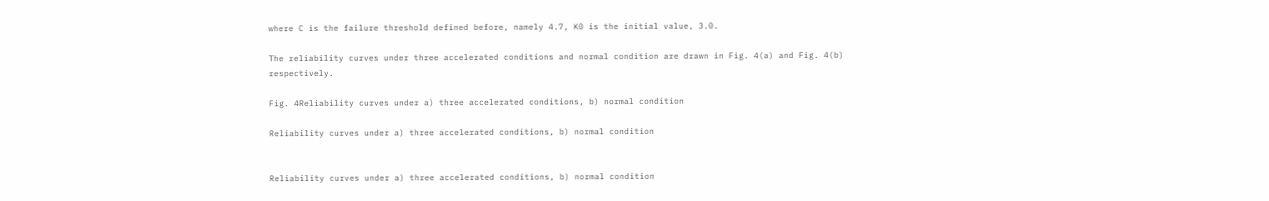where C is the failure threshold defined before, namely 4.7, K0 is the initial value, 3.0.

The reliability curves under three accelerated conditions and normal condition are drawn in Fig. 4(a) and Fig. 4(b) respectively.

Fig. 4Reliability curves under a) three accelerated conditions, b) normal condition

Reliability curves under a) three accelerated conditions, b) normal condition


Reliability curves under a) three accelerated conditions, b) normal condition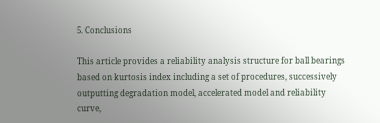5. Conclusions

This article provides a reliability analysis structure for ball bearings based on kurtosis index including a set of procedures, successively outputting degradation model, accelerated model and reliability curve,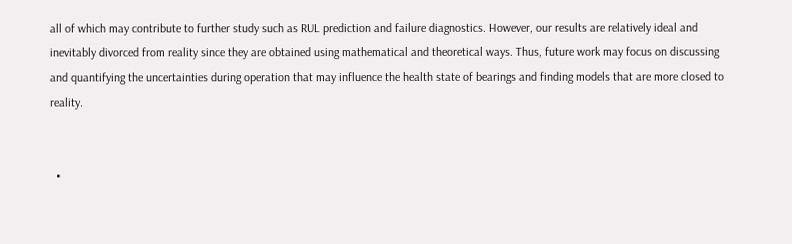all of which may contribute to further study such as RUL prediction and failure diagnostics. However, our results are relatively ideal and inevitably divorced from reality since they are obtained using mathematical and theoretical ways. Thus, future work may focus on discussing and quantifying the uncertainties during operation that may influence the health state of bearings and finding models that are more closed to reality.


  •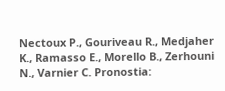Nectoux P., Gouriveau R., Medjaher K., Ramasso E., Morello B., Zerhouni N., Varnier C. Pronostia: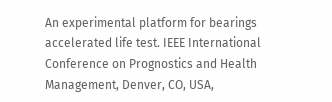An experimental platform for bearings accelerated life test. IEEE International Conference on Prognostics and Health Management, Denver, CO, USA,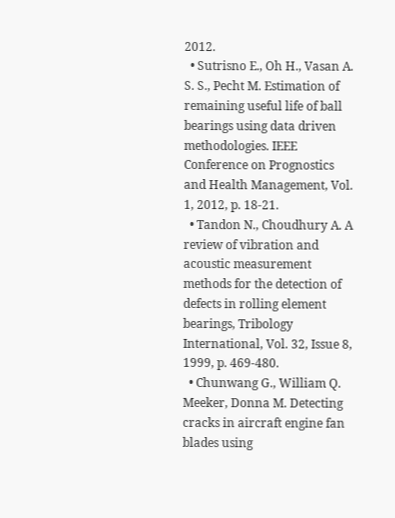2012.
  • Sutrisno E., Oh H., Vasan A. S. S., Pecht M. Estimation of remaining useful life of ball bearings using data driven methodologies. IEEE Conference on Prognostics and Health Management, Vol. 1, 2012, p. 18-21.
  • Tandon N., Choudhury A. A review of vibration and acoustic measurement methods for the detection of defects in rolling element bearings, Tribology International, Vol. 32, Issue 8, 1999, p. 469-480.
  • Chunwang G., William Q. Meeker, Donna M. Detecting cracks in aircraft engine fan blades using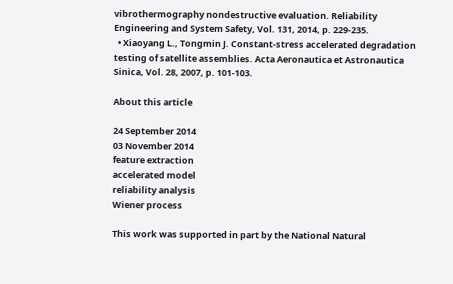vibrothermography nondestructive evaluation. Reliability Engineering and System Safety, Vol. 131, 2014, p. 229-235.
  • Xiaoyang L., Tongmin J. Constant-stress accelerated degradation testing of satellite assemblies. Acta Aeronautica et Astronautica Sinica, Vol. 28, 2007, p. 101-103.

About this article

24 September 2014
03 November 2014
feature extraction
accelerated model
reliability analysis
Wiener process

This work was supported in part by the National Natural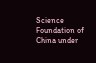Science Foundation of China under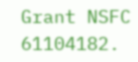Grant NSFC 61104182.